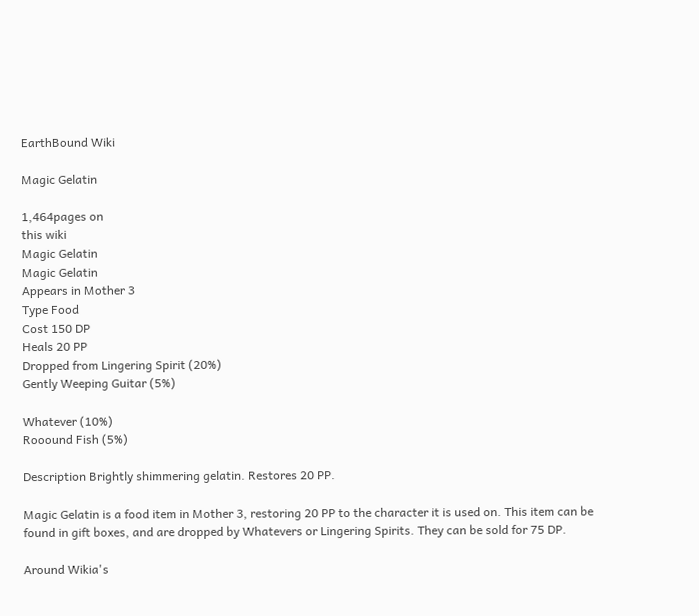EarthBound Wiki

Magic Gelatin

1,464pages on
this wiki
Magic Gelatin
Magic Gelatin
Appears in Mother 3
Type Food
Cost 150 DP
Heals 20 PP
Dropped from Lingering Spirit (20%)
Gently Weeping Guitar (5%)

Whatever (10%)
Rooound Fish (5%)

Description Brightly shimmering gelatin. Restores 20 PP.

Magic Gelatin is a food item in Mother 3, restoring 20 PP to the character it is used on. This item can be found in gift boxes, and are dropped by Whatevers or Lingering Spirits. They can be sold for 75 DP.

Around Wikia's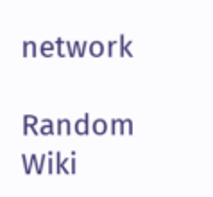network

Random Wiki